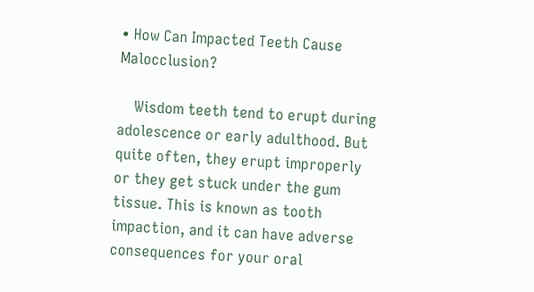• How Can Impacted Teeth Cause Malocclusion?

    Wisdom teeth tend to erupt during adolescence or early adulthood. But quite often, they erupt improperly or they get stuck under the gum tissue. This is known as tooth impaction, and it can have adverse consequences for your oral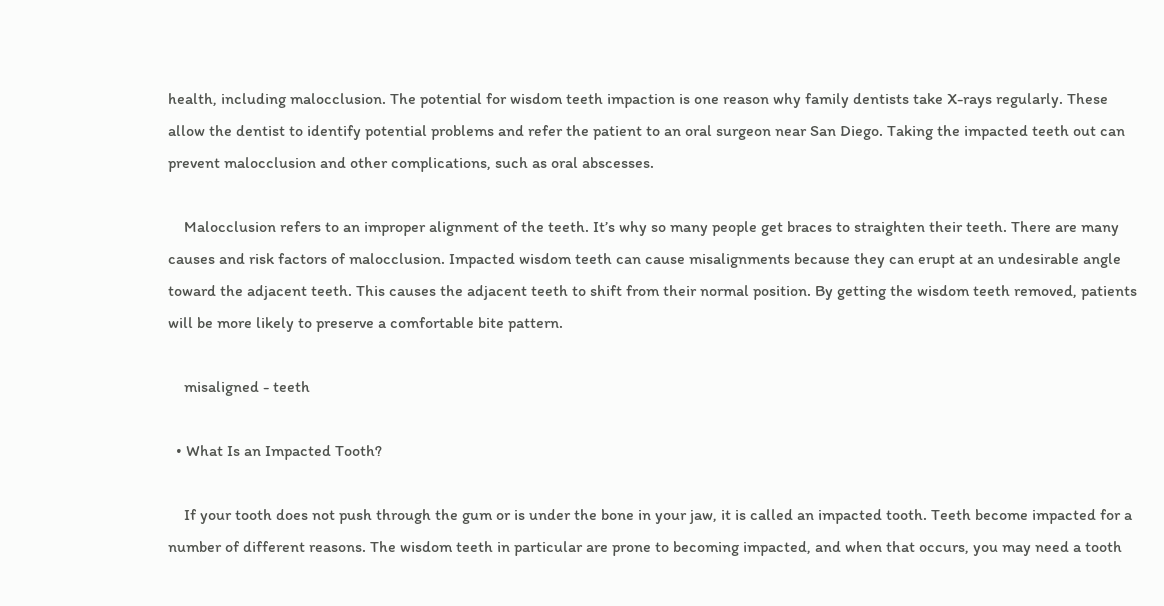health, including malocclusion. The potential for wisdom teeth impaction is one reason why family dentists take X-rays regularly. These allow the dentist to identify potential problems and refer the patient to an oral surgeon near San Diego. Taking the impacted teeth out can prevent malocclusion and other complications, such as oral abscesses.

    Malocclusion refers to an improper alignment of the teeth. It’s why so many people get braces to straighten their teeth. There are many causes and risk factors of malocclusion. Impacted wisdom teeth can cause misalignments because they can erupt at an undesirable angle toward the adjacent teeth. This causes the adjacent teeth to shift from their normal position. By getting the wisdom teeth removed, patients will be more likely to preserve a comfortable bite pattern.

    misaligned - teeth

  • What Is an Impacted Tooth?

    If your tooth does not push through the gum or is under the bone in your jaw, it is called an impacted tooth. Teeth become impacted for a number of different reasons. The wisdom teeth in particular are prone to becoming impacted, and when that occurs, you may need a tooth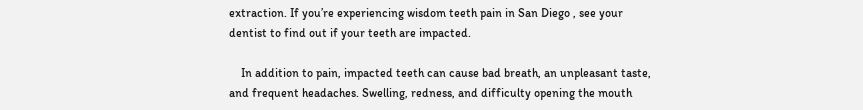extraction. If you’re experiencing wisdom teeth pain in San Diego , see your dentist to find out if your teeth are impacted.

    In addition to pain, impacted teeth can cause bad breath, an unpleasant taste, and frequent headaches. Swelling, redness, and difficulty opening the mouth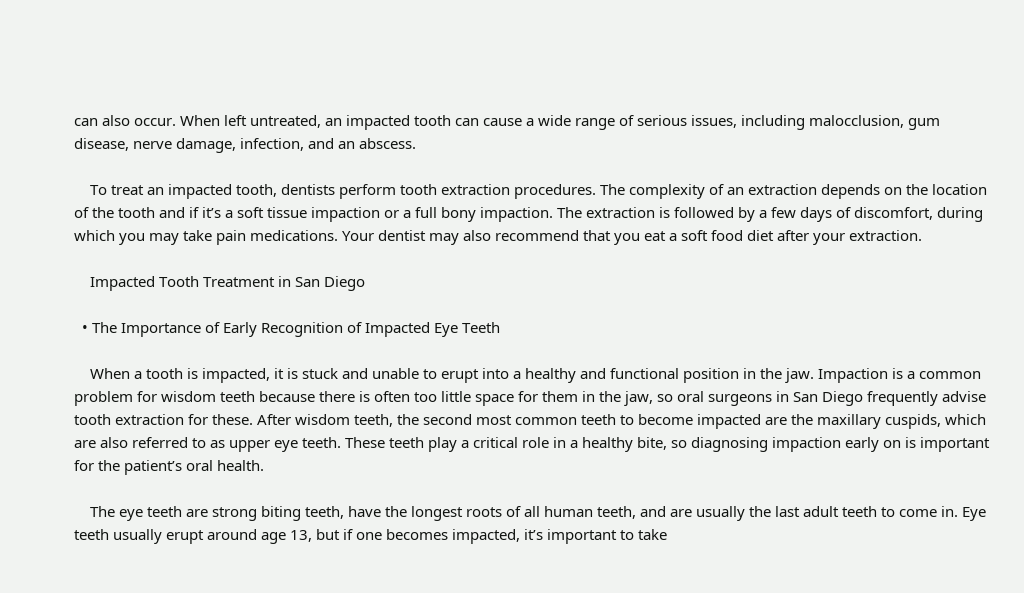can also occur. When left untreated, an impacted tooth can cause a wide range of serious issues, including malocclusion, gum disease, nerve damage, infection, and an abscess.

    To treat an impacted tooth, dentists perform tooth extraction procedures. The complexity of an extraction depends on the location of the tooth and if it’s a soft tissue impaction or a full bony impaction. The extraction is followed by a few days of discomfort, during which you may take pain medications. Your dentist may also recommend that you eat a soft food diet after your extraction.

    Impacted Tooth Treatment in San Diego

  • The Importance of Early Recognition of Impacted Eye Teeth

    When a tooth is impacted, it is stuck and unable to erupt into a healthy and functional position in the jaw. Impaction is a common problem for wisdom teeth because there is often too little space for them in the jaw, so oral surgeons in San Diego frequently advise tooth extraction for these. After wisdom teeth, the second most common teeth to become impacted are the maxillary cuspids, which are also referred to as upper eye teeth. These teeth play a critical role in a healthy bite, so diagnosing impaction early on is important for the patient’s oral health.

    The eye teeth are strong biting teeth, have the longest roots of all human teeth, and are usually the last adult teeth to come in. Eye teeth usually erupt around age 13, but if one becomes impacted, it’s important to take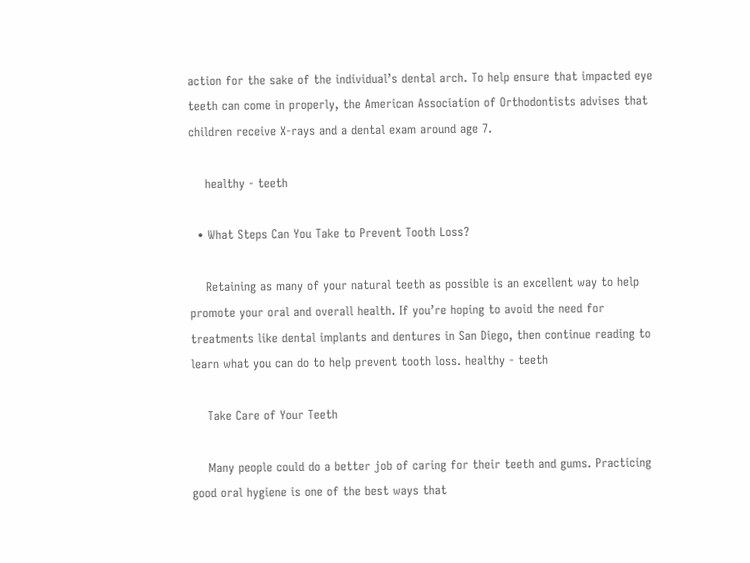action for the sake of the individual’s dental arch. To help ensure that impacted eye teeth can come in properly, the American Association of Orthodontists advises that children receive X-rays and a dental exam around age 7.

    healthy - teeth

  • What Steps Can You Take to Prevent Tooth Loss?

    Retaining as many of your natural teeth as possible is an excellent way to help promote your oral and overall health. If you’re hoping to avoid the need for treatments like dental implants and dentures in San Diego, then continue reading to learn what you can do to help prevent tooth loss. healthy - teeth

    Take Care of Your Teeth

    Many people could do a better job of caring for their teeth and gums. Practicing good oral hygiene is one of the best ways that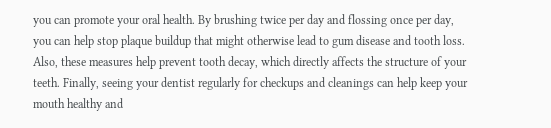you can promote your oral health. By brushing twice per day and flossing once per day, you can help stop plaque buildup that might otherwise lead to gum disease and tooth loss. Also, these measures help prevent tooth decay, which directly affects the structure of your teeth. Finally, seeing your dentist regularly for checkups and cleanings can help keep your mouth healthy and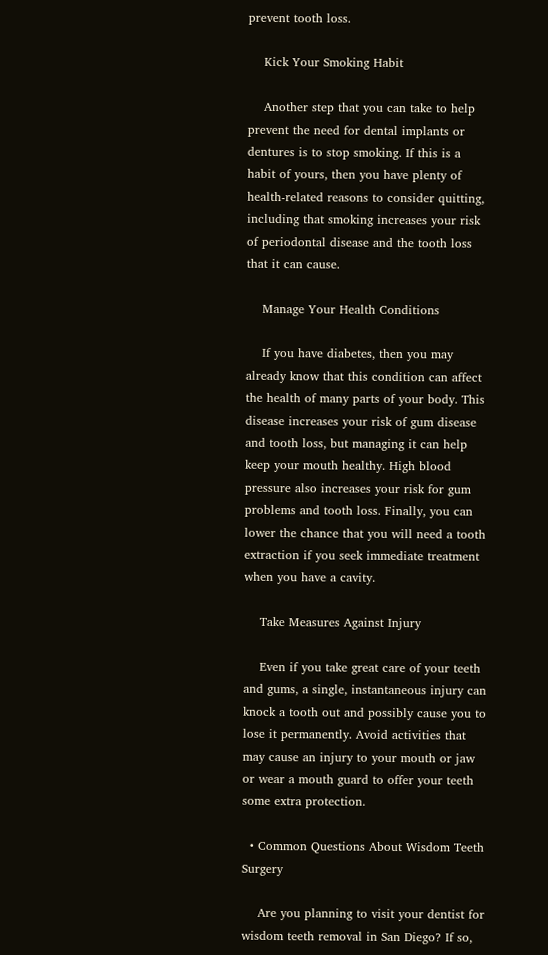prevent tooth loss.

    Kick Your Smoking Habit

    Another step that you can take to help prevent the need for dental implants or dentures is to stop smoking. If this is a habit of yours, then you have plenty of health-related reasons to consider quitting, including that smoking increases your risk of periodontal disease and the tooth loss that it can cause.

    Manage Your Health Conditions

    If you have diabetes, then you may already know that this condition can affect the health of many parts of your body. This disease increases your risk of gum disease and tooth loss, but managing it can help keep your mouth healthy. High blood pressure also increases your risk for gum problems and tooth loss. Finally, you can lower the chance that you will need a tooth extraction if you seek immediate treatment when you have a cavity.

    Take Measures Against Injury

    Even if you take great care of your teeth and gums, a single, instantaneous injury can knock a tooth out and possibly cause you to lose it permanently. Avoid activities that may cause an injury to your mouth or jaw or wear a mouth guard to offer your teeth some extra protection.

  • Common Questions About Wisdom Teeth Surgery

    Are you planning to visit your dentist for wisdom teeth removal in San Diego? If so,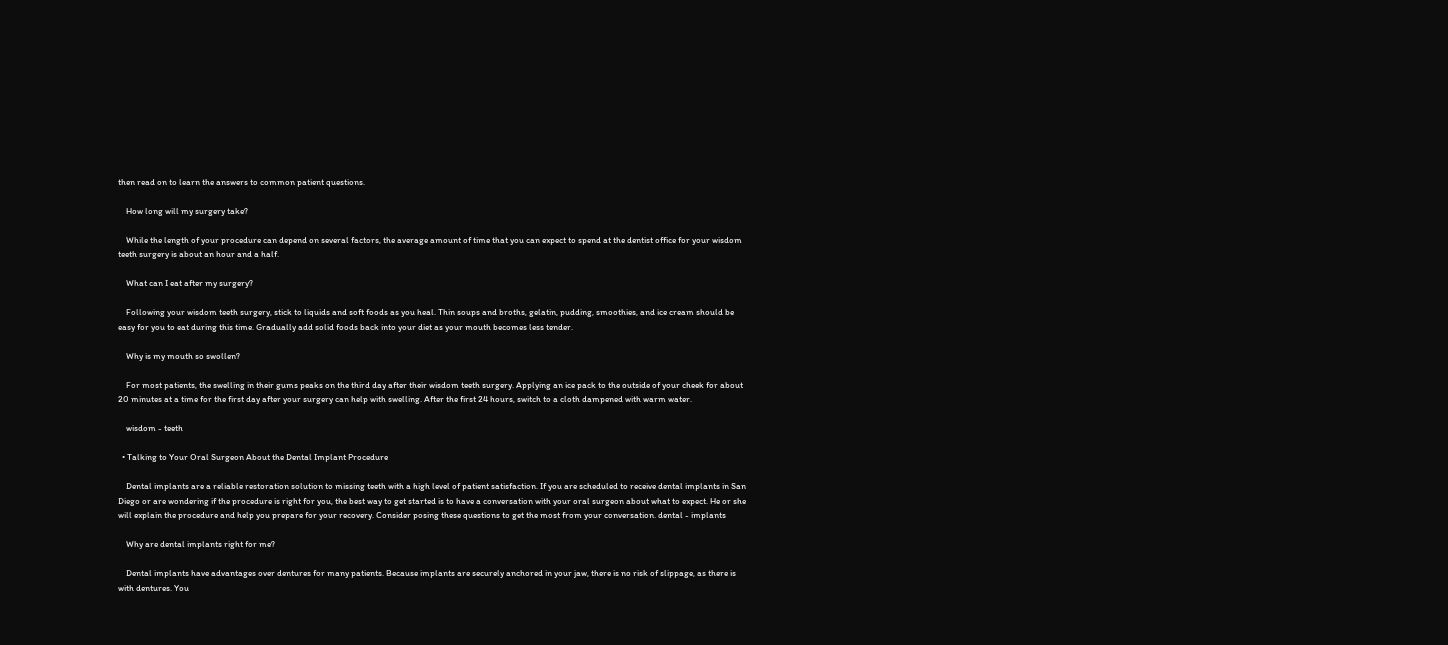then read on to learn the answers to common patient questions.

    How long will my surgery take?

    While the length of your procedure can depend on several factors, the average amount of time that you can expect to spend at the dentist office for your wisdom teeth surgery is about an hour and a half.

    What can I eat after my surgery?

    Following your wisdom teeth surgery, stick to liquids and soft foods as you heal. Thin soups and broths, gelatin, pudding, smoothies, and ice cream should be easy for you to eat during this time. Gradually add solid foods back into your diet as your mouth becomes less tender.

    Why is my mouth so swollen?

    For most patients, the swelling in their gums peaks on the third day after their wisdom teeth surgery. Applying an ice pack to the outside of your cheek for about 20 minutes at a time for the first day after your surgery can help with swelling. After the first 24 hours, switch to a cloth dampened with warm water.

    wisdom - teeth

  • Talking to Your Oral Surgeon About the Dental Implant Procedure

    Dental implants are a reliable restoration solution to missing teeth with a high level of patient satisfaction. If you are scheduled to receive dental implants in San Diego or are wondering if the procedure is right for you, the best way to get started is to have a conversation with your oral surgeon about what to expect. He or she will explain the procedure and help you prepare for your recovery. Consider posing these questions to get the most from your conversation. dental - implants

    Why are dental implants right for me?

    Dental implants have advantages over dentures for many patients. Because implants are securely anchored in your jaw, there is no risk of slippage, as there is with dentures. You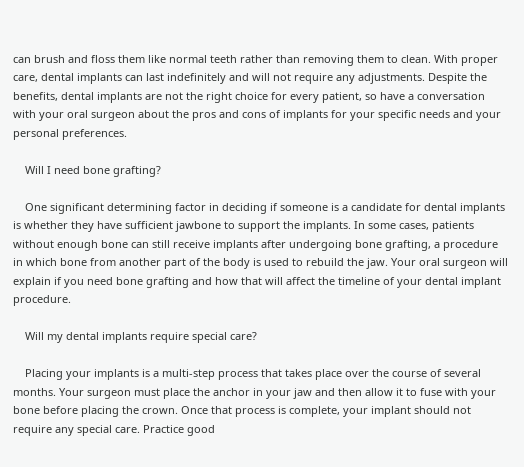can brush and floss them like normal teeth rather than removing them to clean. With proper care, dental implants can last indefinitely and will not require any adjustments. Despite the benefits, dental implants are not the right choice for every patient, so have a conversation with your oral surgeon about the pros and cons of implants for your specific needs and your personal preferences.

    Will I need bone grafting?

    One significant determining factor in deciding if someone is a candidate for dental implants is whether they have sufficient jawbone to support the implants. In some cases, patients without enough bone can still receive implants after undergoing bone grafting, a procedure in which bone from another part of the body is used to rebuild the jaw. Your oral surgeon will explain if you need bone grafting and how that will affect the timeline of your dental implant procedure.

    Will my dental implants require special care?

    Placing your implants is a multi-step process that takes place over the course of several months. Your surgeon must place the anchor in your jaw and then allow it to fuse with your bone before placing the crown. Once that process is complete, your implant should not require any special care. Practice good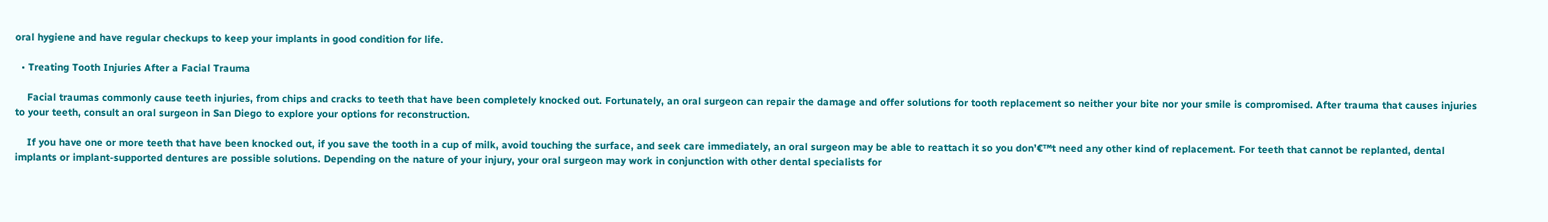oral hygiene and have regular checkups to keep your implants in good condition for life.

  • Treating Tooth Injuries After a Facial Trauma

    Facial traumas commonly cause teeth injuries, from chips and cracks to teeth that have been completely knocked out. Fortunately, an oral surgeon can repair the damage and offer solutions for tooth replacement so neither your bite nor your smile is compromised. After trauma that causes injuries to your teeth, consult an oral surgeon in San Diego to explore your options for reconstruction.

    If you have one or more teeth that have been knocked out, if you save the tooth in a cup of milk, avoid touching the surface, and seek care immediately, an oral surgeon may be able to reattach it so you don’€™t need any other kind of replacement. For teeth that cannot be replanted, dental implants or implant-supported dentures are possible solutions. Depending on the nature of your injury, your oral surgeon may work in conjunction with other dental specialists for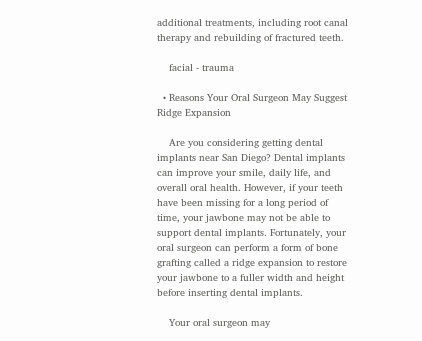additional treatments, including root canal therapy and rebuilding of fractured teeth.

    facial - trauma

  • Reasons Your Oral Surgeon May Suggest Ridge Expansion

    Are you considering getting dental implants near San Diego? Dental implants can improve your smile, daily life, and overall oral health. However, if your teeth have been missing for a long period of time, your jawbone may not be able to support dental implants. Fortunately, your oral surgeon can perform a form of bone grafting called a ridge expansion to restore your jawbone to a fuller width and height before inserting dental implants.

    Your oral surgeon may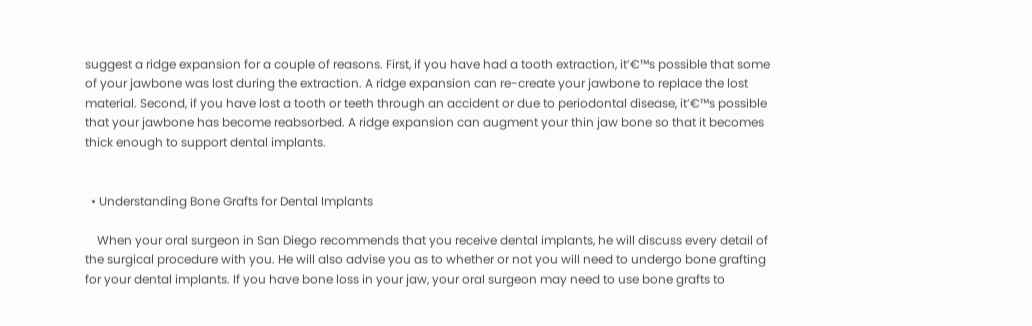suggest a ridge expansion for a couple of reasons. First, if you have had a tooth extraction, it’€™s possible that some of your jawbone was lost during the extraction. A ridge expansion can re-create your jawbone to replace the lost material. Second, if you have lost a tooth or teeth through an accident or due to periodontal disease, it’€™s possible that your jawbone has become reabsorbed. A ridge expansion can augment your thin jaw bone so that it becomes thick enough to support dental implants.


  • Understanding Bone Grafts for Dental Implants

    When your oral surgeon in San Diego recommends that you receive dental implants, he will discuss every detail of the surgical procedure with you. He will also advise you as to whether or not you will need to undergo bone grafting for your dental implants. If you have bone loss in your jaw, your oral surgeon may need to use bone grafts to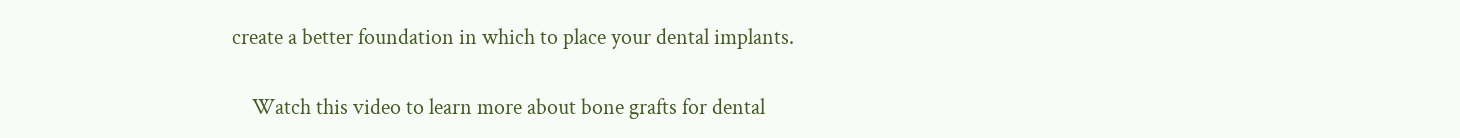create a better foundation in which to place your dental implants.

    Watch this video to learn more about bone grafts for dental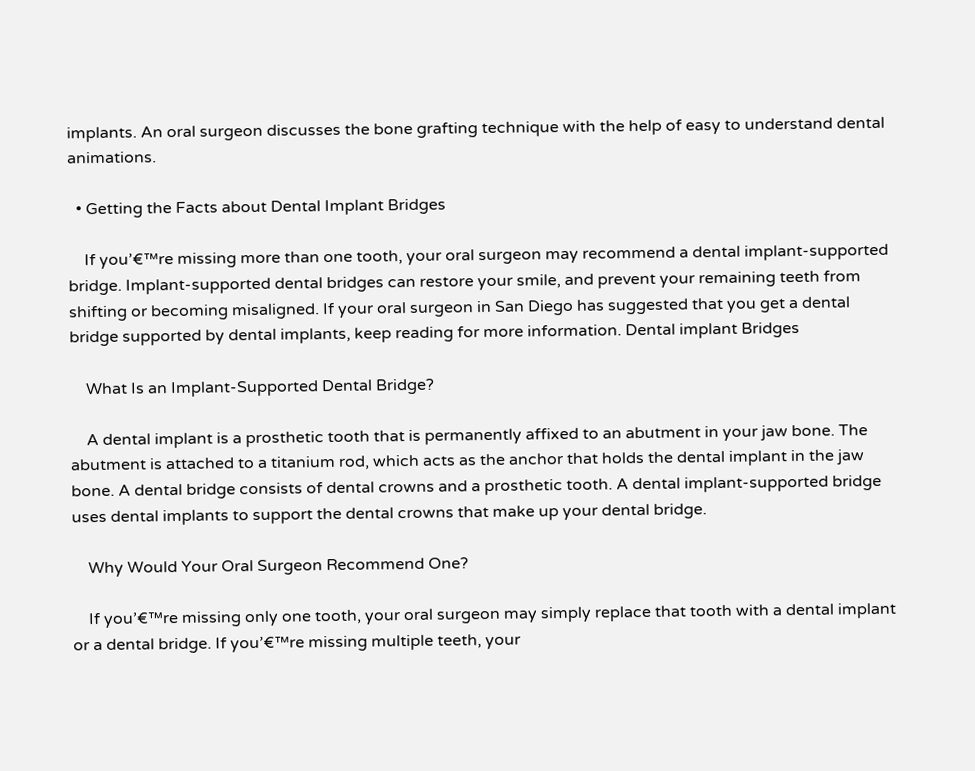implants. An oral surgeon discusses the bone grafting technique with the help of easy to understand dental animations.

  • Getting the Facts about Dental Implant Bridges

    If you’€™re missing more than one tooth, your oral surgeon may recommend a dental implant-supported bridge. Implant-supported dental bridges can restore your smile, and prevent your remaining teeth from shifting or becoming misaligned. If your oral surgeon in San Diego has suggested that you get a dental bridge supported by dental implants, keep reading for more information. Dental implant Bridges

    What Is an Implant-Supported Dental Bridge?

    A dental implant is a prosthetic tooth that is permanently affixed to an abutment in your jaw bone. The abutment is attached to a titanium rod, which acts as the anchor that holds the dental implant in the jaw bone. A dental bridge consists of dental crowns and a prosthetic tooth. A dental implant-supported bridge uses dental implants to support the dental crowns that make up your dental bridge.

    Why Would Your Oral Surgeon Recommend One?

    If you’€™re missing only one tooth, your oral surgeon may simply replace that tooth with a dental implant or a dental bridge. If you’€™re missing multiple teeth, your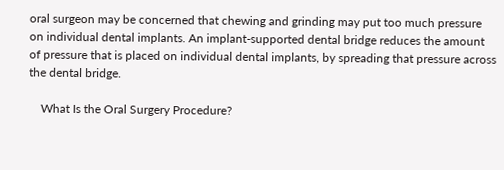oral surgeon may be concerned that chewing and grinding may put too much pressure on individual dental implants. An implant-supported dental bridge reduces the amount of pressure that is placed on individual dental implants, by spreading that pressure across the dental bridge.

    What Is the Oral Surgery Procedure?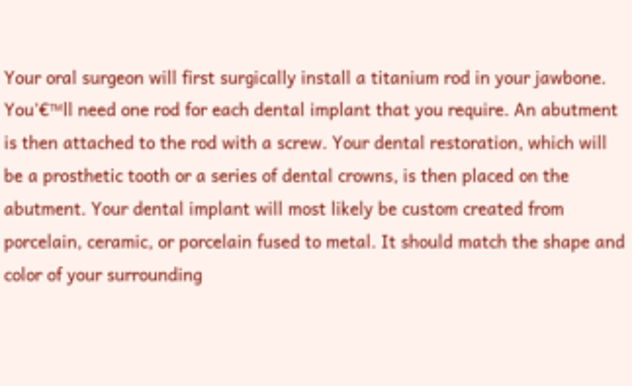Your oral surgeon will first surgically install a titanium rod in your jawbone. You’€™ll need one rod for each dental implant that you require. An abutment is then attached to the rod with a screw. Your dental restoration, which will be a prosthetic tooth or a series of dental crowns, is then placed on the abutment. Your dental implant will most likely be custom created from porcelain, ceramic, or porcelain fused to metal. It should match the shape and color of your surrounding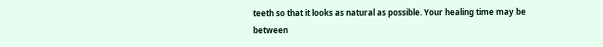teeth so that it looks as natural as possible. Your healing time may be between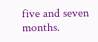five and seven months.